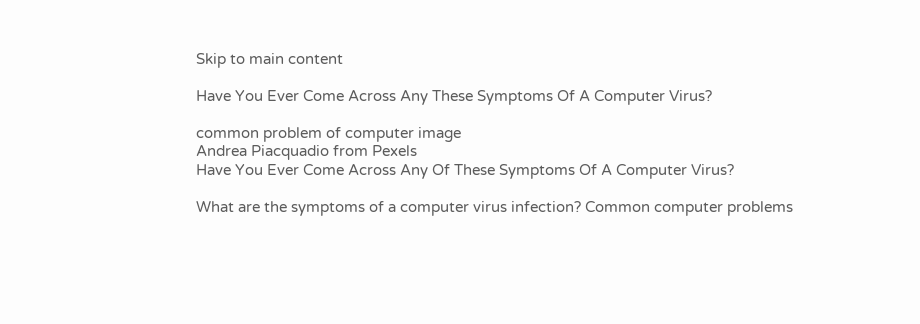Skip to main content

Have You Ever Come Across Any These Symptoms Of A Computer Virus?

common problem of computer image
Andrea Piacquadio from Pexels
Have You Ever Come Across Any Of These Symptoms Of A Computer Virus?

What are the symptoms of a computer virus infection? Common computer problems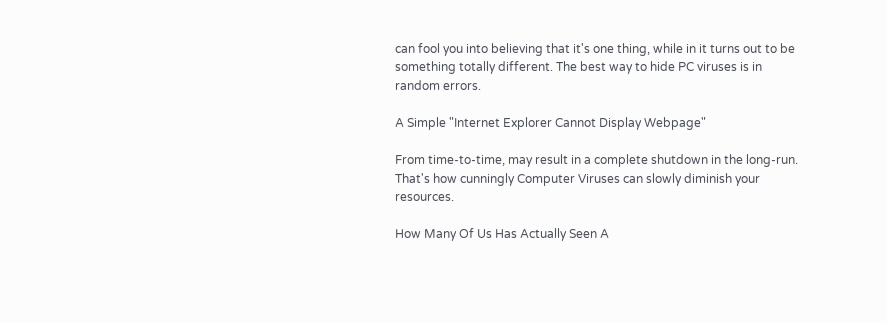can fool you into believing that it's one thing, while in it turns out to be something totally different. The best way to hide PC viruses is in random errors.

A Simple "Internet Explorer Cannot Display Webpage"

From time-to-time, may result in a complete shutdown in the long-run. That's how cunningly Computer Viruses can slowly diminish your resources.

How Many Of Us Has Actually Seen A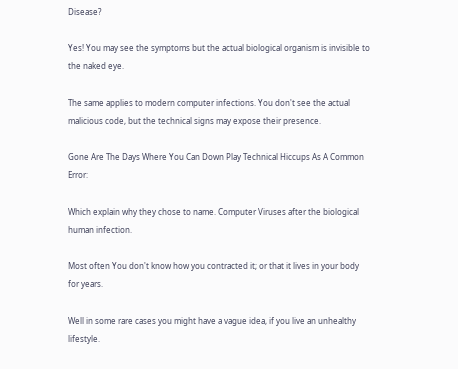Disease?

Yes! You may see the symptoms but the actual biological organism is invisible to the naked eye.

The same applies to modern computer infections. You don't see the actual malicious code, but the technical signs may expose their presence.

Gone Are The Days Where You Can Down Play Technical Hiccups As A Common Error:

Which explain why they chose to name. Computer Viruses after the biological human infection.

Most often You don't know how you contracted it; or that it lives in your body for years.

Well in some rare cases you might have a vague idea, if you live an unhealthy lifestyle.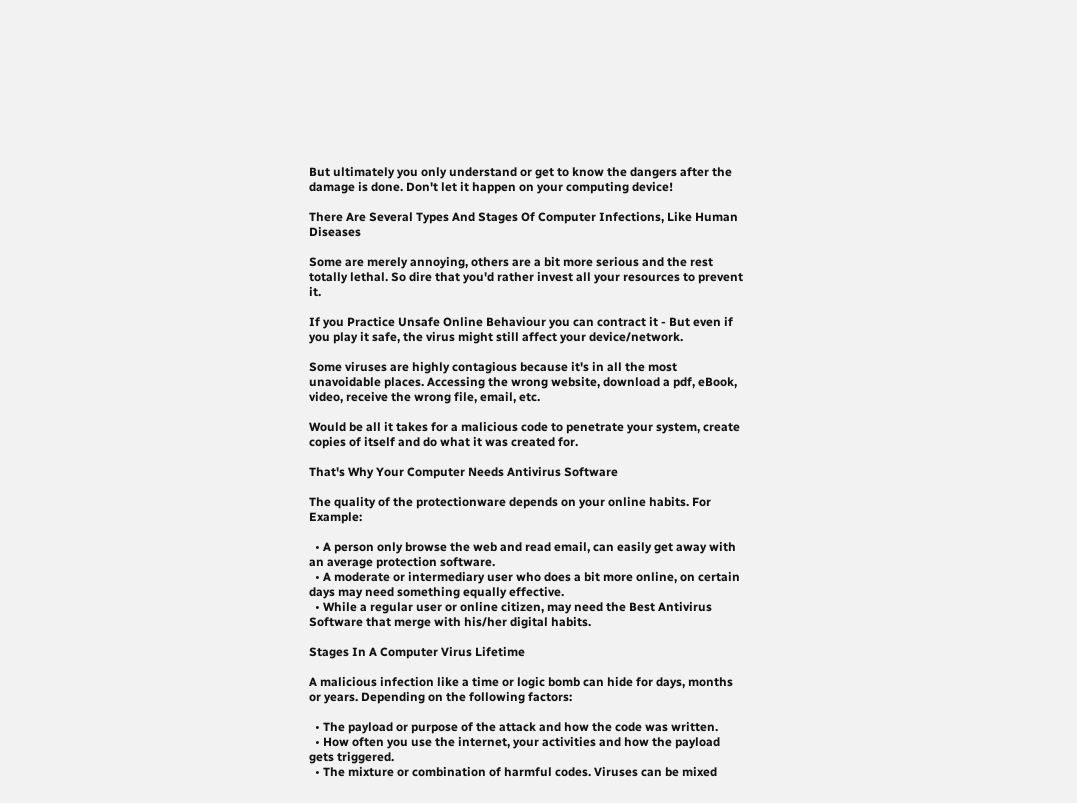But ultimately you only understand or get to know the dangers after the damage is done. Don't let it happen on your computing device!

There Are Several Types And Stages Of Computer Infections, Like Human Diseases

Some are merely annoying, others are a bit more serious and the rest totally lethal. So dire that you'd rather invest all your resources to prevent it.

If you Practice Unsafe Online Behaviour you can contract it - But even if you play it safe, the virus might still affect your device/network.

Some viruses are highly contagious because it's in all the most unavoidable places. Accessing the wrong website, download a pdf, eBook, video, receive the wrong file, email, etc.

Would be all it takes for a malicious code to penetrate your system, create copies of itself and do what it was created for.

That's Why Your Computer Needs Antivirus Software

The quality of the protectionware depends on your online habits. For Example:

  • A person only browse the web and read email, can easily get away with an average protection software.
  • A moderate or intermediary user who does a bit more online, on certain days may need something equally effective.
  • While a regular user or online citizen, may need the Best Antivirus Software that merge with his/her digital habits.

Stages In A Computer Virus Lifetime

A malicious infection like a time or logic bomb can hide for days, months or years. Depending on the following factors:

  • The payload or purpose of the attack and how the code was written.
  • How often you use the internet, your activities and how the payload gets triggered.
  • The mixture or combination of harmful codes. Viruses can be mixed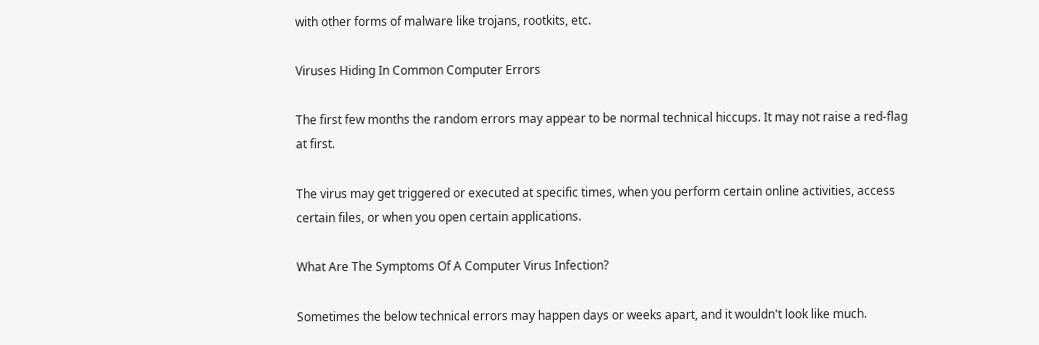with other forms of malware like trojans, rootkits, etc.

Viruses Hiding In Common Computer Errors

The first few months the random errors may appear to be normal technical hiccups. It may not raise a red-flag at first.

The virus may get triggered or executed at specific times, when you perform certain online activities, access certain files, or when you open certain applications.

What Are The Symptoms Of A Computer Virus Infection?

Sometimes the below technical errors may happen days or weeks apart, and it wouldn't look like much.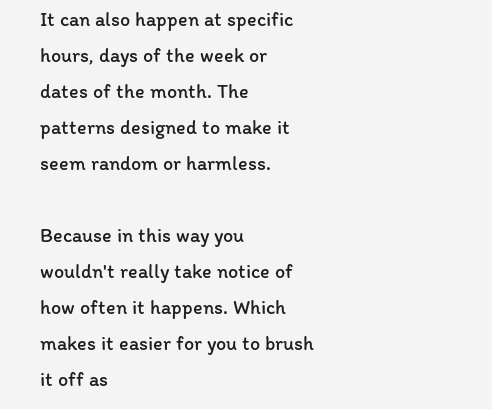It can also happen at specific hours, days of the week or dates of the month. The patterns designed to make it seem random or harmless.

Because in this way you wouldn't really take notice of how often it happens. Which makes it easier for you to brush it off as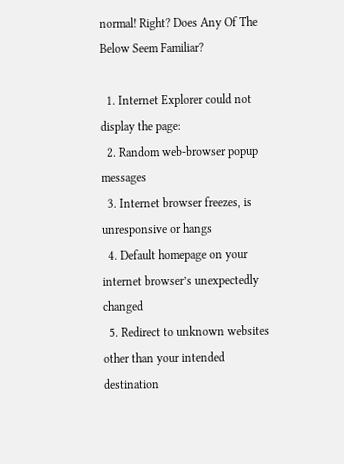normal! Right? Does Any Of The Below Seem Familiar?

  1. Internet Explorer could not display the page:
  2. Random web-browser popup messages
  3. Internet browser freezes, is unresponsive or hangs
  4. Default homepage on your internet browser’s unexpectedly changed
  5. Redirect to unknown websites other than your intended destination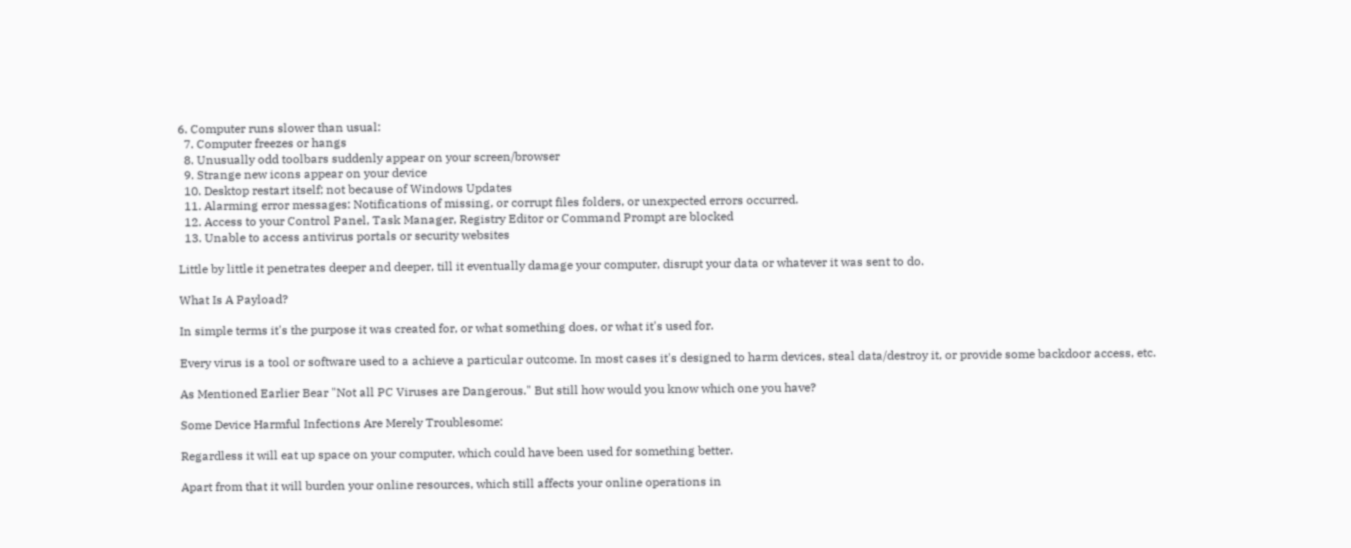6. Computer runs slower than usual:
  7. Computer freezes or hangs
  8. Unusually odd toolbars suddenly appear on your screen/browser
  9. Strange new icons appear on your device
  10. Desktop restart itself; not because of Windows Updates
  11. Alarming error messages: Notifications of missing, or corrupt files folders, or unexpected errors occurred.
  12. Access to your Control Panel, Task Manager, Registry Editor or Command Prompt are blocked
  13. Unable to access antivirus portals or security websites

Little by little it penetrates deeper and deeper, till it eventually damage your computer, disrupt your data or whatever it was sent to do.

What Is A Payload?

In simple terms it's the purpose it was created for, or what something does, or what it's used for.

Every virus is a tool or software used to a achieve a particular outcome. In most cases it's designed to harm devices, steal data/destroy it, or provide some backdoor access, etc.

As Mentioned Earlier Bear "Not all PC Viruses are Dangerous." But still how would you know which one you have?

Some Device Harmful Infections Are Merely Troublesome:

Regardless it will eat up space on your computer, which could have been used for something better.

Apart from that it will burden your online resources, which still affects your online operations in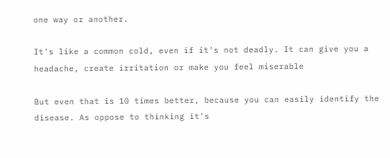one way or another.

It's like a common cold, even if it's not deadly. It can give you a headache, create irritation or make you feel miserable

But even that is 10 times better, because you can easily identify the disease. As oppose to thinking it's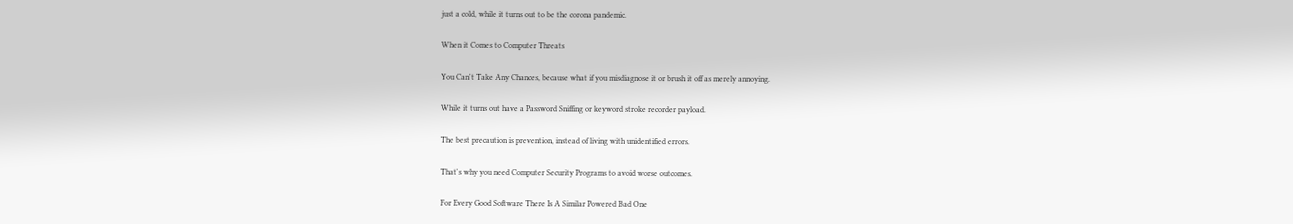just a cold, while it turns out to be the corona pandemic.

When it Comes to Computer Threats

You Can't Take Any Chances, because what if you misdiagnose it or brush it off as merely annoying.

While it turns out have a Password Sniffing or keyword stroke recorder payload.

The best precaution is prevention, instead of living with unidentified errors.

That's why you need Computer Security Programs to avoid worse outcomes.

For Every Good Software There Is A Similar Powered Bad One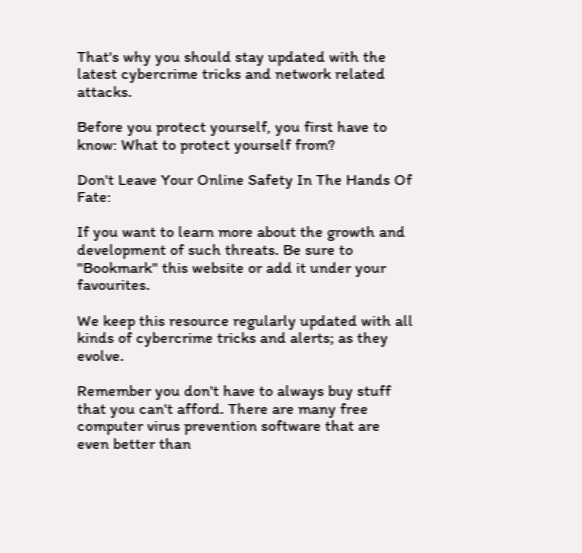That's why you should stay updated with the latest cybercrime tricks and network related attacks.

Before you protect yourself, you first have to know: What to protect yourself from?

Don't Leave Your Online Safety In The Hands Of Fate:

If you want to learn more about the growth and development of such threats. Be sure to "Bookmark" this website or add it under your favourites.

We keep this resource regularly updated with all kinds of cybercrime tricks and alerts; as they evolve.

Remember you don't have to always buy stuff that you can't afford. There are many free computer virus prevention software that are even better than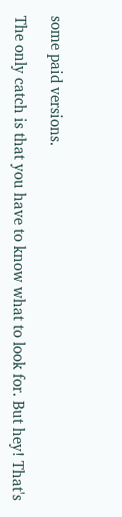some paid versions.

The only catch is that you have to know what to look for. But hey! That's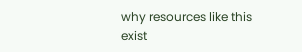why resources like this exist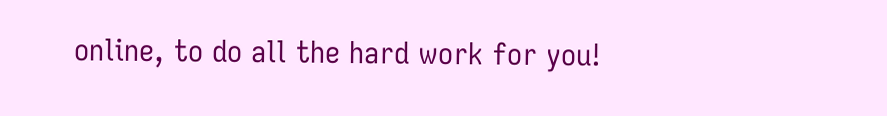online, to do all the hard work for you!